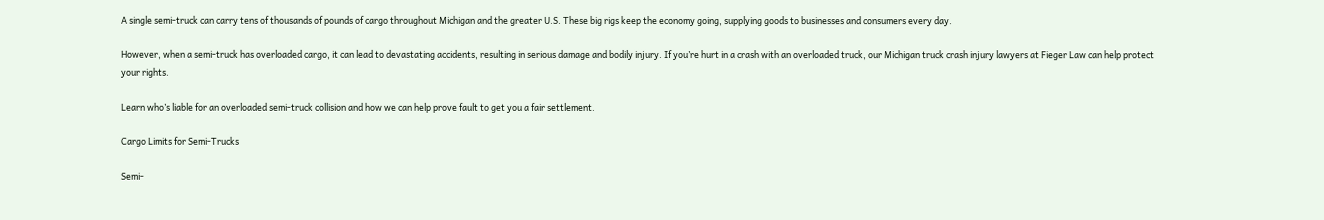A single semi-truck can carry tens of thousands of pounds of cargo throughout Michigan and the greater U.S. These big rigs keep the economy going, supplying goods to businesses and consumers every day.

However, when a semi-truck has overloaded cargo, it can lead to devastating accidents, resulting in serious damage and bodily injury. If you’re hurt in a crash with an overloaded truck, our Michigan truck crash injury lawyers at Fieger Law can help protect your rights.

Learn who’s liable for an overloaded semi-truck collision and how we can help prove fault to get you a fair settlement.

Cargo Limits for Semi-Trucks

Semi-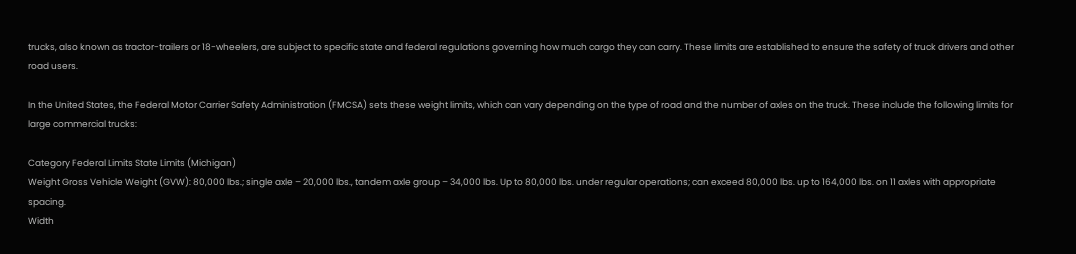trucks, also known as tractor-trailers or 18-wheelers, are subject to specific state and federal regulations governing how much cargo they can carry. These limits are established to ensure the safety of truck drivers and other road users.

In the United States, the Federal Motor Carrier Safety Administration (FMCSA) sets these weight limits, which can vary depending on the type of road and the number of axles on the truck. These include the following limits for large commercial trucks:

Category Federal Limits State Limits (Michigan)
Weight Gross Vehicle Weight (GVW): 80,000 lbs.; single axle – 20,000 lbs., tandem axle group – 34,000 lbs. Up to 80,000 lbs. under regular operations; can exceed 80,000 lbs. up to 164,000 lbs. on 11 axles with appropriate spacing.
Width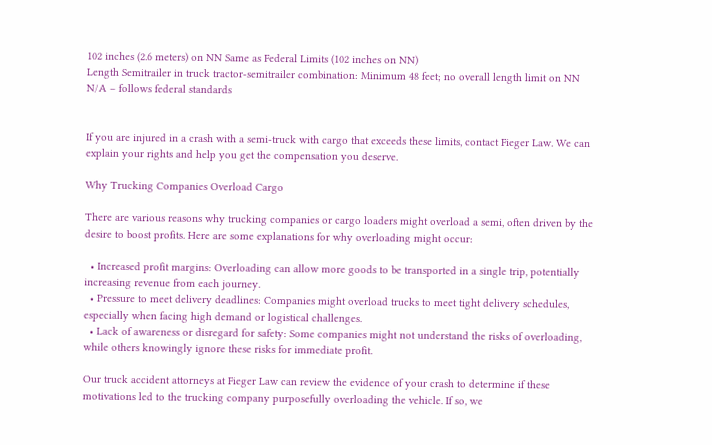102 inches (2.6 meters) on NN Same as Federal Limits (102 inches on NN)
Length Semitrailer in truck tractor-semitrailer combination: Minimum 48 feet; no overall length limit on NN N/A – follows federal standards


If you are injured in a crash with a semi-truck with cargo that exceeds these limits, contact Fieger Law. We can explain your rights and help you get the compensation you deserve.

Why Trucking Companies Overload Cargo

There are various reasons why trucking companies or cargo loaders might overload a semi, often driven by the desire to boost profits. Here are some explanations for why overloading might occur:

  • Increased profit margins: Overloading can allow more goods to be transported in a single trip, potentially increasing revenue from each journey.
  • Pressure to meet delivery deadlines: Companies might overload trucks to meet tight delivery schedules, especially when facing high demand or logistical challenges.
  • Lack of awareness or disregard for safety: Some companies might not understand the risks of overloading, while others knowingly ignore these risks for immediate profit.

Our truck accident attorneys at Fieger Law can review the evidence of your crash to determine if these motivations led to the trucking company purposefully overloading the vehicle. If so, we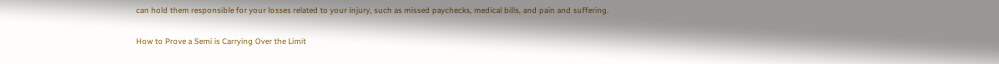can hold them responsible for your losses related to your injury, such as missed paychecks, medical bills, and pain and suffering.

How to Prove a Semi is Carrying Over the Limit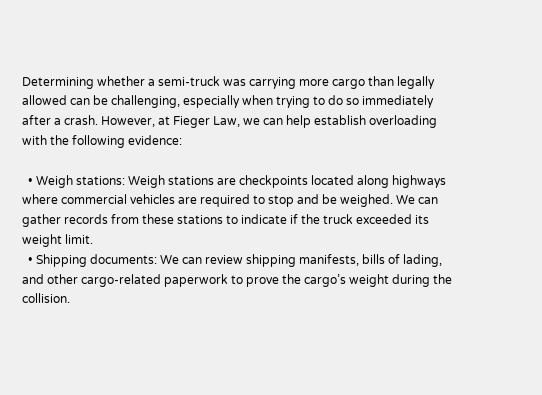Determining whether a semi-truck was carrying more cargo than legally allowed can be challenging, especially when trying to do so immediately after a crash. However, at Fieger Law, we can help establish overloading with the following evidence:

  • Weigh stations: Weigh stations are checkpoints located along highways where commercial vehicles are required to stop and be weighed. We can gather records from these stations to indicate if the truck exceeded its weight limit.
  • Shipping documents: We can review shipping manifests, bills of lading, and other cargo-related paperwork to prove the cargo’s weight during the collision.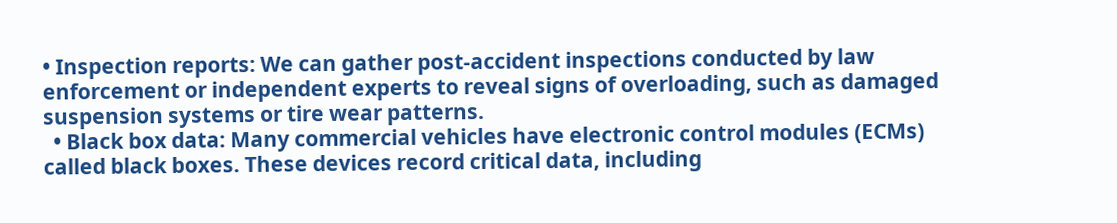• Inspection reports: We can gather post-accident inspections conducted by law enforcement or independent experts to reveal signs of overloading, such as damaged suspension systems or tire wear patterns.
  • Black box data: Many commercial vehicles have electronic control modules (ECMs) called black boxes. These devices record critical data, including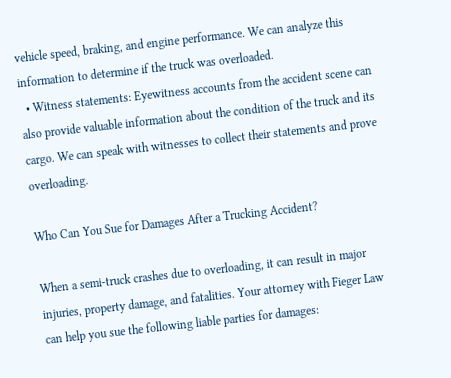vehicle speed, braking, and engine performance. We can analyze this information to determine if the truck was overloaded.
  • Witness statements: Eyewitness accounts from the accident scene can also provide valuable information about the condition of the truck and its cargo. We can speak with witnesses to collect their statements and prove overloading.

Who Can You Sue for Damages After a Trucking Accident?

When a semi-truck crashes due to overloading, it can result in major injuries, property damage, and fatalities. Your attorney with Fieger Law can help you sue the following liable parties for damages: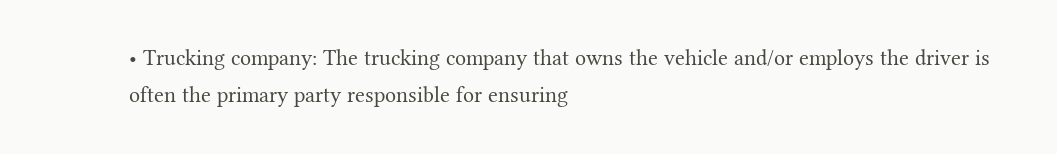• Trucking company: The trucking company that owns the vehicle and/or employs the driver is often the primary party responsible for ensuring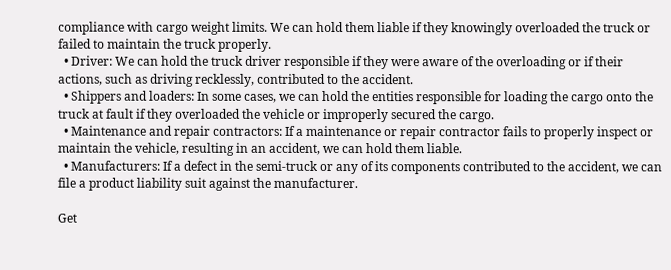compliance with cargo weight limits. We can hold them liable if they knowingly overloaded the truck or failed to maintain the truck properly.
  • Driver: We can hold the truck driver responsible if they were aware of the overloading or if their actions, such as driving recklessly, contributed to the accident.
  • Shippers and loaders: In some cases, we can hold the entities responsible for loading the cargo onto the truck at fault if they overloaded the vehicle or improperly secured the cargo.
  • Maintenance and repair contractors: If a maintenance or repair contractor fails to properly inspect or maintain the vehicle, resulting in an accident, we can hold them liable.
  • Manufacturers: If a defect in the semi-truck or any of its components contributed to the accident, we can file a product liability suit against the manufacturer.

Get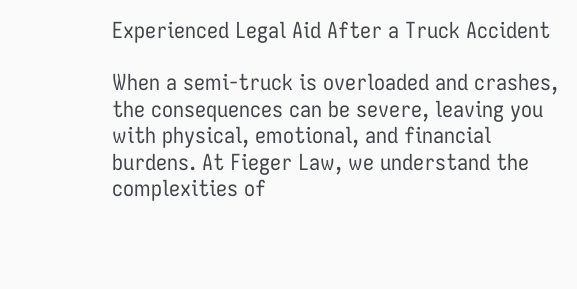Experienced Legal Aid After a Truck Accident

When a semi-truck is overloaded and crashes, the consequences can be severe, leaving you with physical, emotional, and financial burdens. At Fieger Law, we understand the complexities of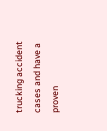trucking accident cases and have a proven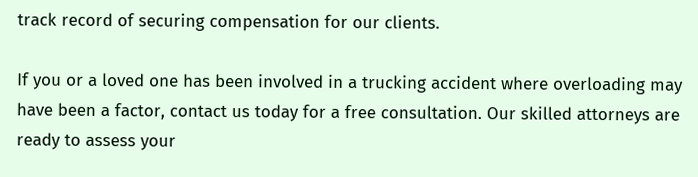track record of securing compensation for our clients.

If you or a loved one has been involved in a trucking accident where overloading may have been a factor, contact us today for a free consultation. Our skilled attorneys are ready to assess your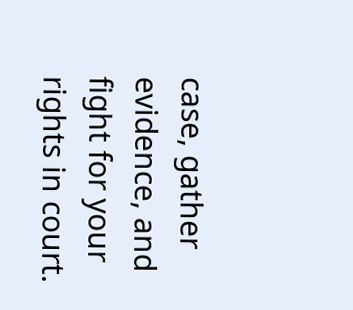case, gather evidence, and fight for your rights in court.